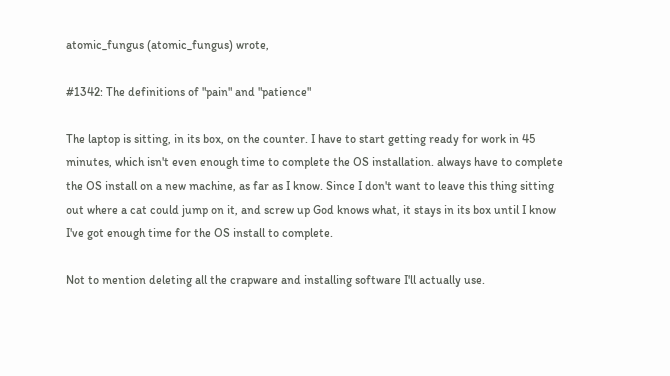atomic_fungus (atomic_fungus) wrote,

#1342: The definitions of "pain" and "patience"

The laptop is sitting, in its box, on the counter. I have to start getting ready for work in 45 minutes, which isn't even enough time to complete the OS installation. always have to complete the OS install on a new machine, as far as I know. Since I don't want to leave this thing sitting out where a cat could jump on it, and screw up God knows what, it stays in its box until I know I've got enough time for the OS install to complete.

Not to mention deleting all the crapware and installing software I'll actually use.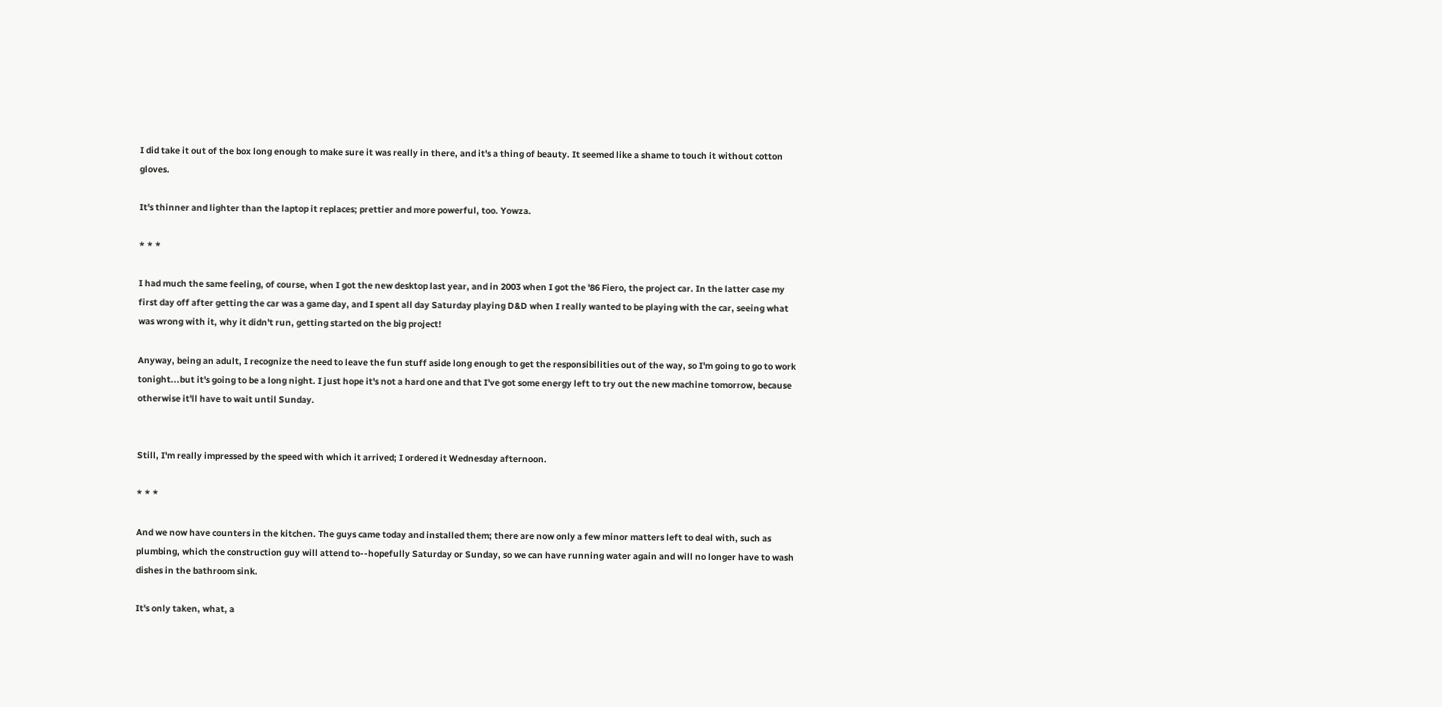I did take it out of the box long enough to make sure it was really in there, and it's a thing of beauty. It seemed like a shame to touch it without cotton gloves.

It's thinner and lighter than the laptop it replaces; prettier and more powerful, too. Yowza.

* * *

I had much the same feeling, of course, when I got the new desktop last year, and in 2003 when I got the '86 Fiero, the project car. In the latter case my first day off after getting the car was a game day, and I spent all day Saturday playing D&D when I really wanted to be playing with the car, seeing what was wrong with it, why it didn't run, getting started on the big project!

Anyway, being an adult, I recognize the need to leave the fun stuff aside long enough to get the responsibilities out of the way, so I'm going to go to work tonight...but it's going to be a long night. I just hope it's not a hard one and that I've got some energy left to try out the new machine tomorrow, because otherwise it'll have to wait until Sunday.


Still, I'm really impressed by the speed with which it arrived; I ordered it Wednesday afternoon.

* * *

And we now have counters in the kitchen. The guys came today and installed them; there are now only a few minor matters left to deal with, such as plumbing, which the construction guy will attend to--hopefully Saturday or Sunday, so we can have running water again and will no longer have to wash dishes in the bathroom sink.

It's only taken, what, a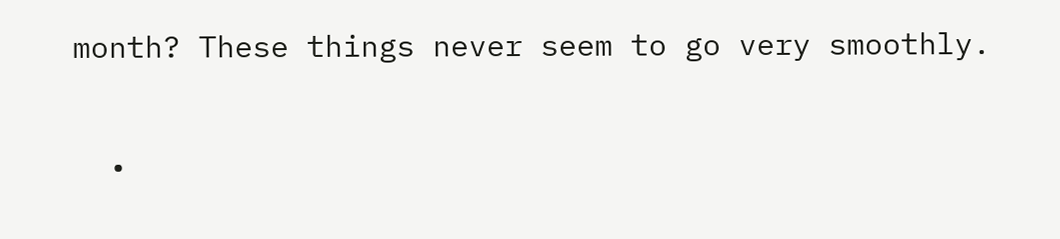month? These things never seem to go very smoothly.

  •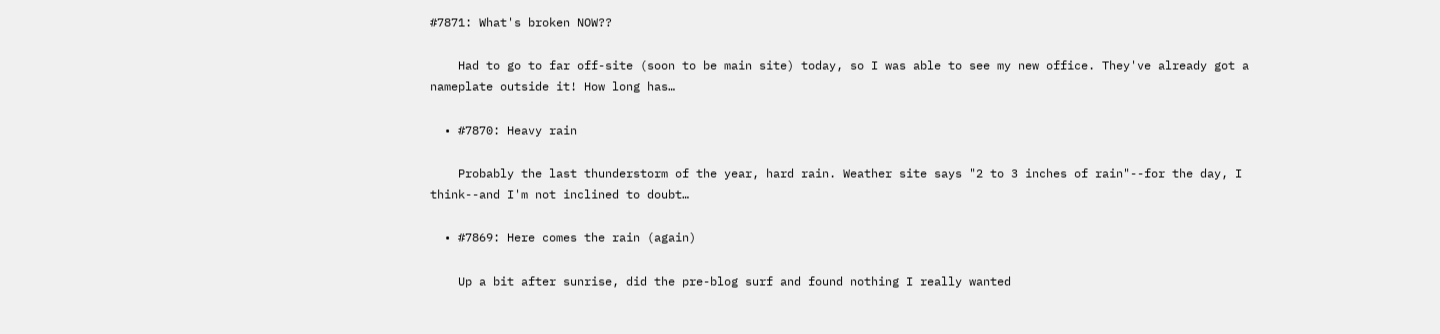#7871: What's broken NOW??

    Had to go to far off-site (soon to be main site) today, so I was able to see my new office. They've already got a nameplate outside it! How long has…

  • #7870: Heavy rain

    Probably the last thunderstorm of the year, hard rain. Weather site says "2 to 3 inches of rain"--for the day, I think--and I'm not inclined to doubt…

  • #7869: Here comes the rain (again)

    Up a bit after sunrise, did the pre-blog surf and found nothing I really wanted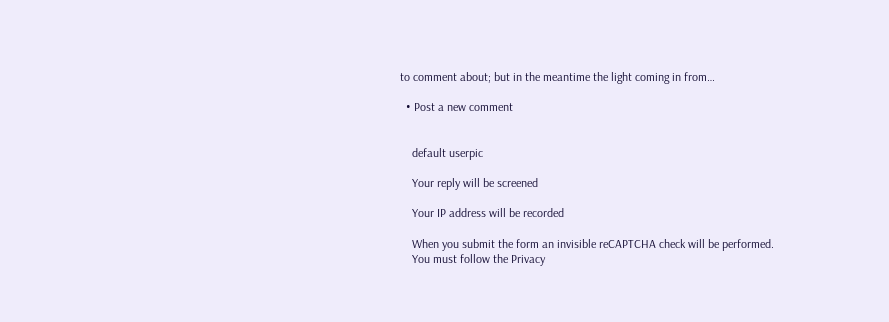to comment about; but in the meantime the light coming in from…

  • Post a new comment


    default userpic

    Your reply will be screened

    Your IP address will be recorded

    When you submit the form an invisible reCAPTCHA check will be performed.
    You must follow the Privacy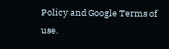Policy and Google Terms of use.